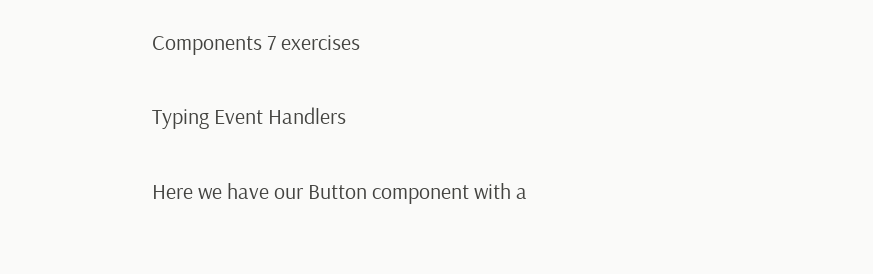Components 7 exercises

Typing Event Handlers

Here we have our Button component with a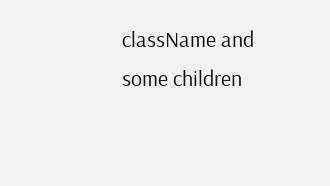className and some children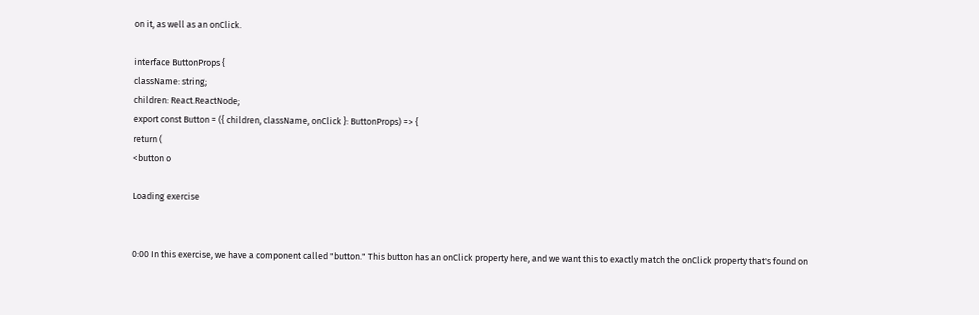on it, as well as an onClick.

interface ButtonProps {
className: string;
children: React.ReactNode;
export const Button = ({ children, className, onClick }: ButtonProps) => {
return (
<button o

Loading exercise


0:00 In this exercise, we have a component called "button." This button has an onClick property here, and we want this to exactly match the onClick property that's found on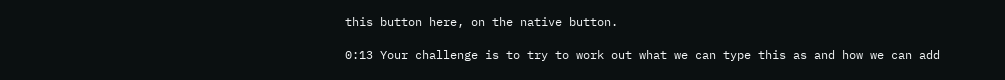this button here, on the native button.

0:13 Your challenge is to try to work out what we can type this as and how we can add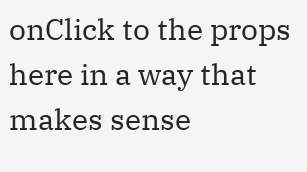onClick to the props here in a way that makes sense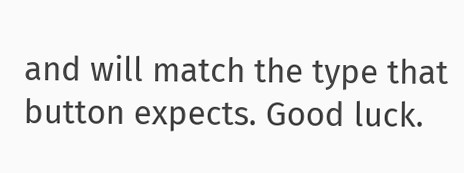and will match the type that button expects. Good luck.